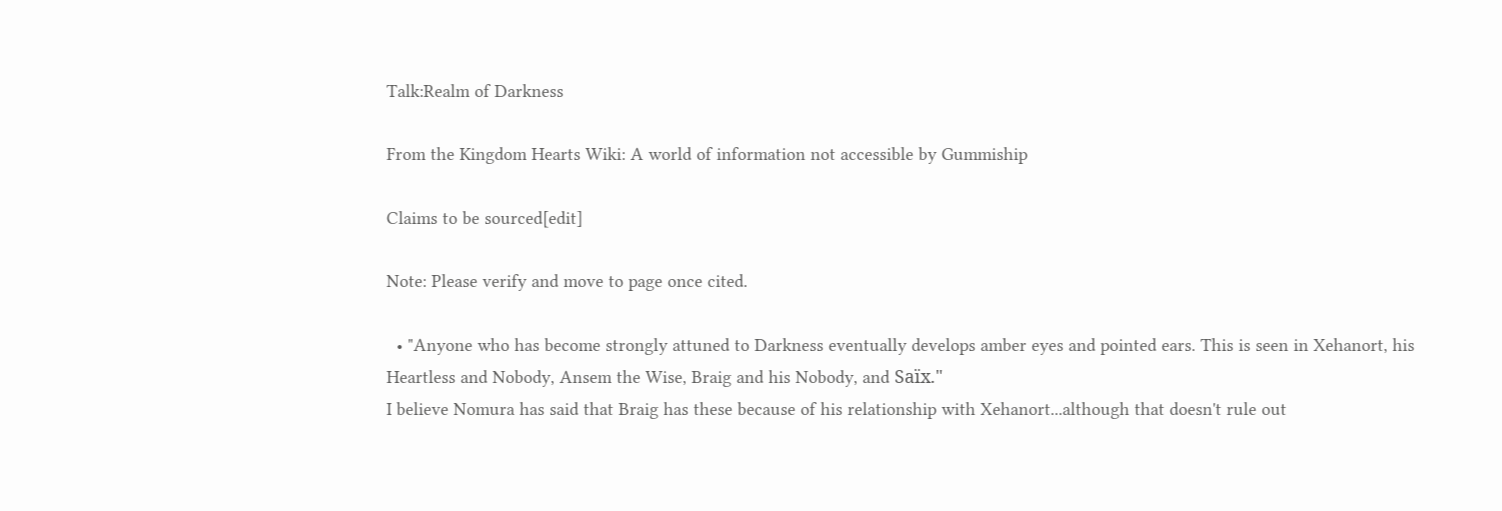Talk:Realm of Darkness

From the Kingdom Hearts Wiki: A world of information not accessible by Gummiship

Claims to be sourced[edit]

Note: Please verify and move to page once cited.

  • "Anyone who has become strongly attuned to Darkness eventually develops amber eyes and pointed ears. This is seen in Xehanort, his Heartless and Nobody, Ansem the Wise, Braig and his Nobody, and Saïx."
I believe Nomura has said that Braig has these because of his relationship with Xehanort...although that doesn't rule out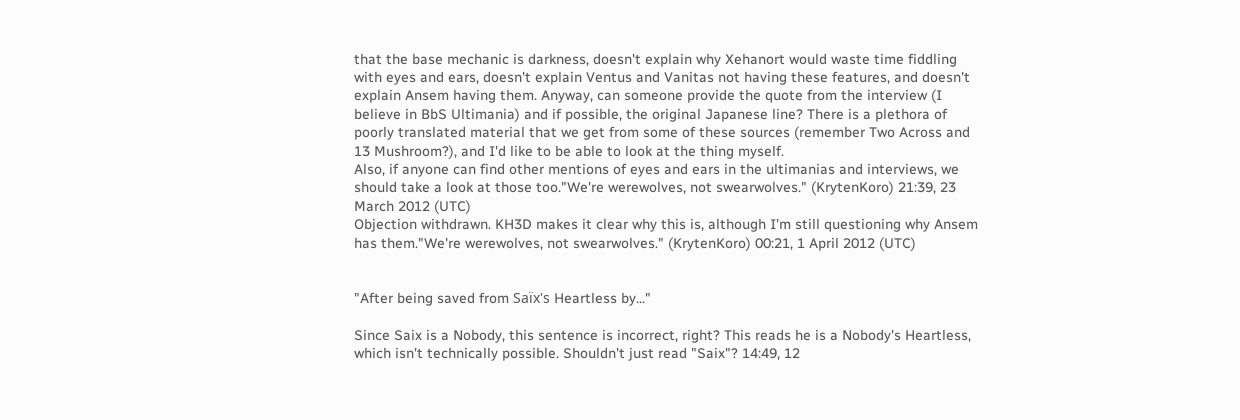that the base mechanic is darkness, doesn't explain why Xehanort would waste time fiddling with eyes and ears, doesn't explain Ventus and Vanitas not having these features, and doesn't explain Ansem having them. Anyway, can someone provide the quote from the interview (I believe in BbS Ultimania) and if possible, the original Japanese line? There is a plethora of poorly translated material that we get from some of these sources (remember Two Across and 13 Mushroom?), and I'd like to be able to look at the thing myself.
Also, if anyone can find other mentions of eyes and ears in the ultimanias and interviews, we should take a look at those too."We're werewolves, not swearwolves." (KrytenKoro) 21:39, 23 March 2012 (UTC)
Objection withdrawn. KH3D makes it clear why this is, although I'm still questioning why Ansem has them."We're werewolves, not swearwolves." (KrytenKoro) 00:21, 1 April 2012 (UTC)


"After being saved from Saïx's Heartless by..."

Since Saix is a Nobody, this sentence is incorrect, right? This reads he is a Nobody's Heartless, which isn't technically possible. Shouldn't just read "Saix"? 14:49, 12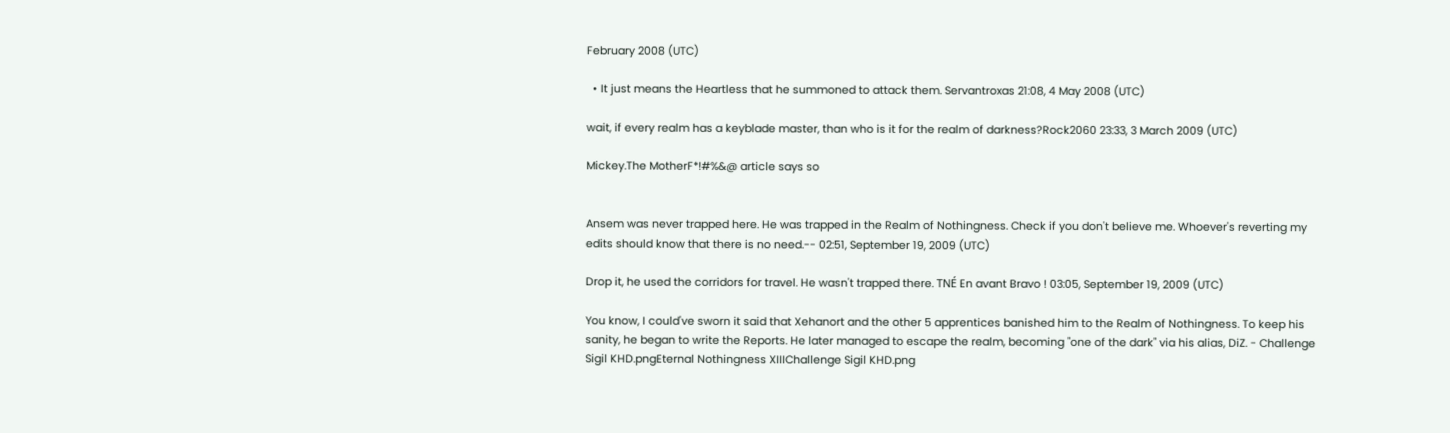February 2008 (UTC)

  • It just means the Heartless that he summoned to attack them. Servantroxas 21:08, 4 May 2008 (UTC)

wait, if every realm has a keyblade master, than who is it for the realm of darkness?Rock2060 23:33, 3 March 2009 (UTC)

Mickey.The MotherF*!#%&@ article says so


Ansem was never trapped here. He was trapped in the Realm of Nothingness. Check if you don't believe me. Whoever's reverting my edits should know that there is no need.-- 02:51, September 19, 2009 (UTC)

Drop it, he used the corridors for travel. He wasn't trapped there. TNÉ En avant Bravo ! 03:05, September 19, 2009 (UTC)

You know, I could've sworn it said that Xehanort and the other 5 apprentices banished him to the Realm of Nothingness. To keep his sanity, he began to write the Reports. He later managed to escape the realm, becoming "one of the dark" via his alias, DiZ. - Challenge Sigil KHD.pngEternal Nothingness XIIIChallenge Sigil KHD.png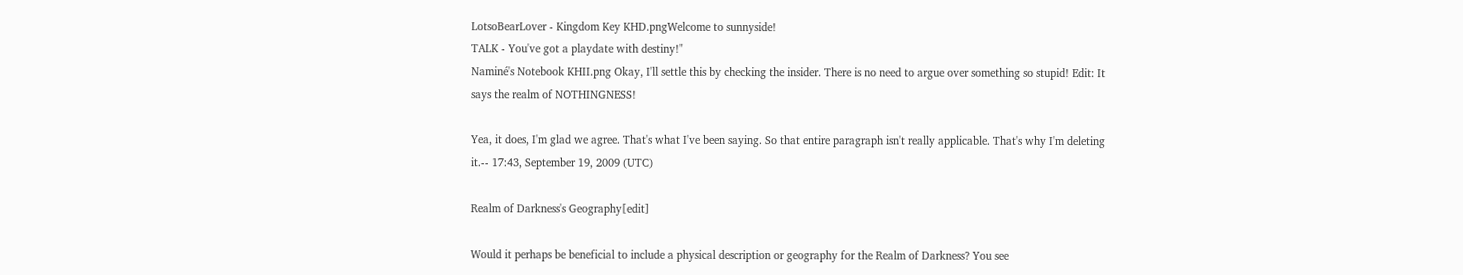LotsoBearLover - Kingdom Key KHD.pngWelcome to sunnyside!
TALK - You've got a playdate with destiny!"
Naminé's Notebook KHII.png Okay, I'll settle this by checking the insider. There is no need to argue over something so stupid! Edit: It says the realm of NOTHINGNESS!

Yea, it does, I'm glad we agree. That's what I've been saying. So that entire paragraph isn't really applicable. That's why I'm deleting it.-- 17:43, September 19, 2009 (UTC)

Realm of Darkness's Geography[edit]

Would it perhaps be beneficial to include a physical description or geography for the Realm of Darkness? You see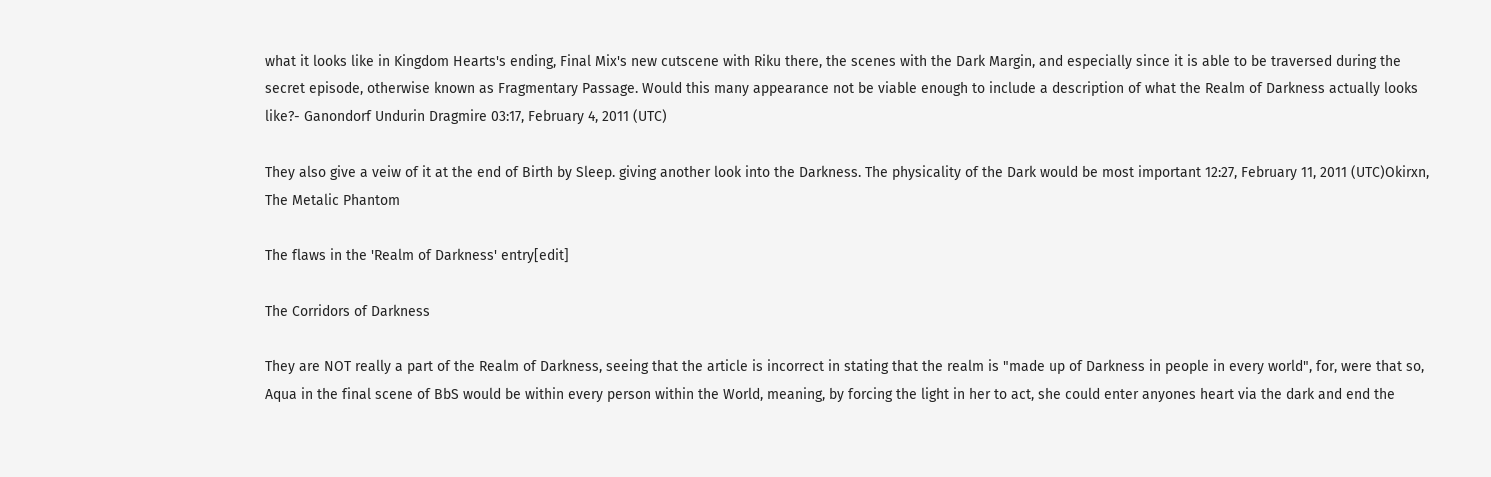what it looks like in Kingdom Hearts's ending, Final Mix's new cutscene with Riku there, the scenes with the Dark Margin, and especially since it is able to be traversed during the secret episode, otherwise known as Fragmentary Passage. Would this many appearance not be viable enough to include a description of what the Realm of Darkness actually looks like?- Ganondorf Undurin Dragmire 03:17, February 4, 2011 (UTC)

They also give a veiw of it at the end of Birth by Sleep. giving another look into the Darkness. The physicality of the Dark would be most important 12:27, February 11, 2011 (UTC)Okirxn, The Metalic Phantom

The flaws in the 'Realm of Darkness' entry[edit]

The Corridors of Darkness

They are NOT really a part of the Realm of Darkness, seeing that the article is incorrect in stating that the realm is "made up of Darkness in people in every world", for, were that so, Aqua in the final scene of BbS would be within every person within the World, meaning, by forcing the light in her to act, she could enter anyones heart via the dark and end the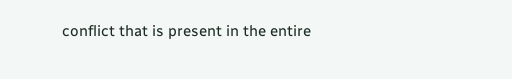conflict that is present in the entire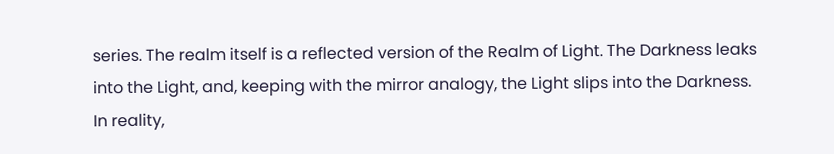series. The realm itself is a reflected version of the Realm of Light. The Darkness leaks into the Light, and, keeping with the mirror analogy, the Light slips into the Darkness. In reality,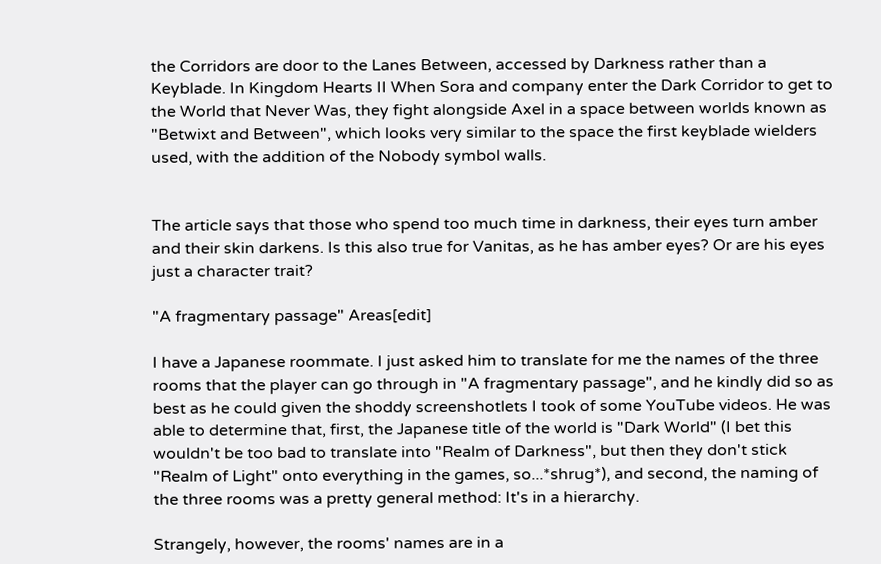the Corridors are door to the Lanes Between, accessed by Darkness rather than a Keyblade. In Kingdom Hearts II When Sora and company enter the Dark Corridor to get to the World that Never Was, they fight alongside Axel in a space between worlds known as "Betwixt and Between", which looks very similar to the space the first keyblade wielders used, with the addition of the Nobody symbol walls.


The article says that those who spend too much time in darkness, their eyes turn amber and their skin darkens. Is this also true for Vanitas, as he has amber eyes? Or are his eyes just a character trait?

"A fragmentary passage" Areas[edit]

I have a Japanese roommate. I just asked him to translate for me the names of the three rooms that the player can go through in "A fragmentary passage", and he kindly did so as best as he could given the shoddy screenshotlets I took of some YouTube videos. He was able to determine that, first, the Japanese title of the world is "Dark World" (I bet this wouldn't be too bad to translate into "Realm of Darkness", but then they don't stick "Realm of Light" onto everything in the games, so...*shrug*), and second, the naming of the three rooms was a pretty general method: It's in a hierarchy.

Strangely, however, the rooms' names are in a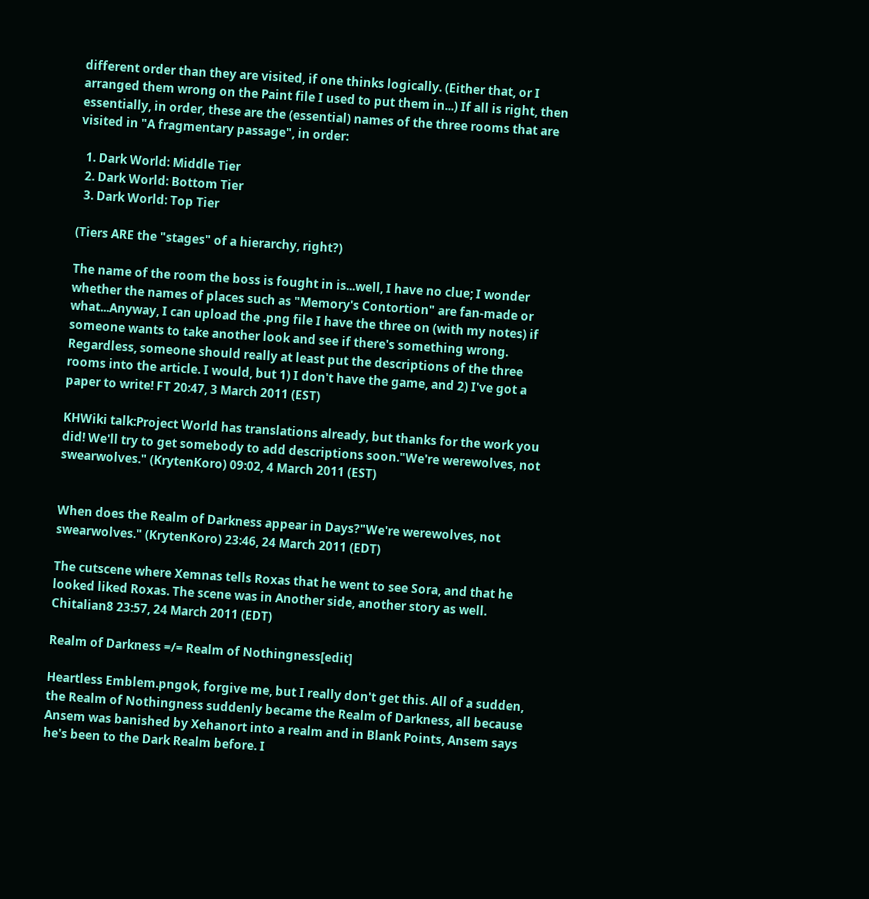different order than they are visited, if one thinks logically. (Either that, or I arranged them wrong on the Paint file I used to put them in...) If all is right, then essentially, in order, these are the (essential) names of the three rooms that are visited in "A fragmentary passage", in order:

  1. Dark World: Middle Tier
  2. Dark World: Bottom Tier
  3. Dark World: Top Tier

(Tiers ARE the "stages" of a hierarchy, right?)

The name of the room the boss is fought in is...well, I have no clue; I wonder whether the names of places such as "Memory's Contortion" are fan-made or what...Anyway, I can upload the .png file I have the three on (with my notes) if someone wants to take another look and see if there's something wrong. Regardless, someone should really at least put the descriptions of the three rooms into the article. I would, but 1) I don't have the game, and 2) I've got a paper to write! FT 20:47, 3 March 2011 (EST)

KHWiki talk:Project World has translations already, but thanks for the work you did! We'll try to get somebody to add descriptions soon."We're werewolves, not swearwolves." (KrytenKoro) 09:02, 4 March 2011 (EST)


When does the Realm of Darkness appear in Days?"We're werewolves, not swearwolves." (KrytenKoro) 23:46, 24 March 2011 (EDT)

The cutscene where Xemnas tells Roxas that he went to see Sora, and that he looked liked Roxas. The scene was in Another side, another story as well. Chitalian8 23:57, 24 March 2011 (EDT)

Realm of Darkness =/= Realm of Nothingness[edit]

Heartless Emblem.pngok, forgive me, but I really don't get this. All of a sudden, the Realm of Nothingness suddenly became the Realm of Darkness, all because Ansem was banished by Xehanort into a realm and in Blank Points, Ansem says he's been to the Dark Realm before. I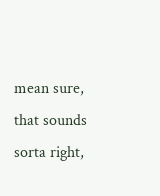mean sure, that sounds sorta right,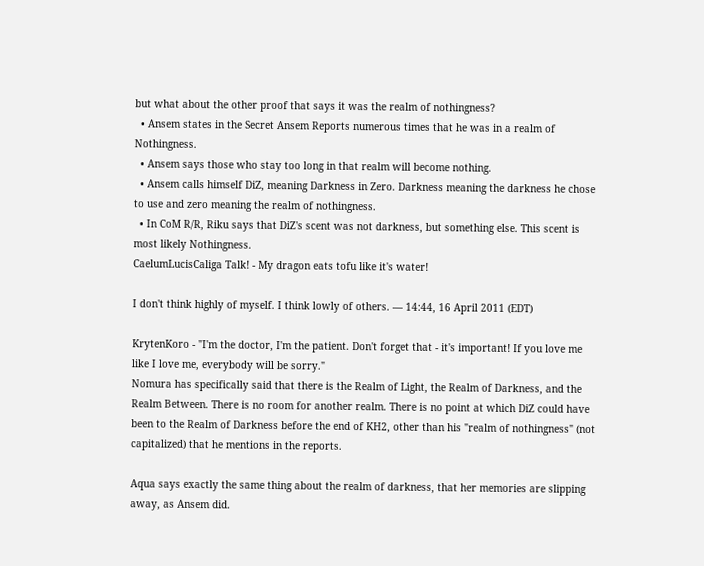but what about the other proof that says it was the realm of nothingness?
  • Ansem states in the Secret Ansem Reports numerous times that he was in a realm of Nothingness.
  • Ansem says those who stay too long in that realm will become nothing.
  • Ansem calls himself DiZ, meaning Darkness in Zero. Darkness meaning the darkness he chose to use and zero meaning the realm of nothingness.
  • In CoM R/R, Riku says that DiZ's scent was not darkness, but something else. This scent is most likely Nothingness.
CaelumLucisCaliga Talk! - My dragon eats tofu like it's water!

I don't think highly of myself. I think lowly of others. — 14:44, 16 April 2011 (EDT)

KrytenKoro - "I'm the doctor, I'm the patient. Don't forget that - it's important! If you love me like I love me, everybody will be sorry."
Nomura has specifically said that there is the Realm of Light, the Realm of Darkness, and the Realm Between. There is no room for another realm. There is no point at which DiZ could have been to the Realm of Darkness before the end of KH2, other than his "realm of nothingness" (not capitalized) that he mentions in the reports.

Aqua says exactly the same thing about the realm of darkness, that her memories are slipping away, as Ansem did.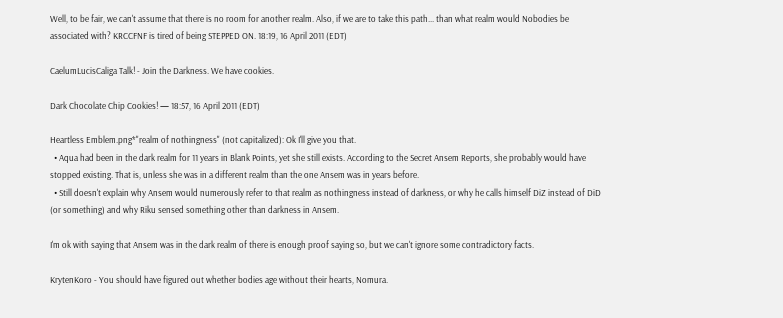Well, to be fair, we can't assume that there is no room for another realm. Also, if we are to take this path... than what realm would Nobodies be associated with? KRCCFNF is tired of being STEPPED ON. 18:19, 16 April 2011 (EDT)

CaelumLucisCaliga Talk! - Join the Darkness. We have cookies.

Dark Chocolate Chip Cookies! — 18:57, 16 April 2011 (EDT)

Heartless Emblem.png*"realm of nothingness" (not capitalized): Ok I'll give you that.
  • Aqua had been in the dark realm for 11 years in Blank Points, yet she still exists. According to the Secret Ansem Reports, she probably would have stopped existing. That is, unless she was in a different realm than the one Ansem was in years before.
  • Still doesn't explain why Ansem would numerously refer to that realm as nothingness instead of darkness, or why he calls himself DiZ instead of DiD (or something) and why Riku sensed something other than darkness in Ansem.

I'm ok with saying that Ansem was in the dark realm of there is enough proof saying so, but we can't ignore some contradictory facts.

KrytenKoro - You should have figured out whether bodies age without their hearts, Nomura.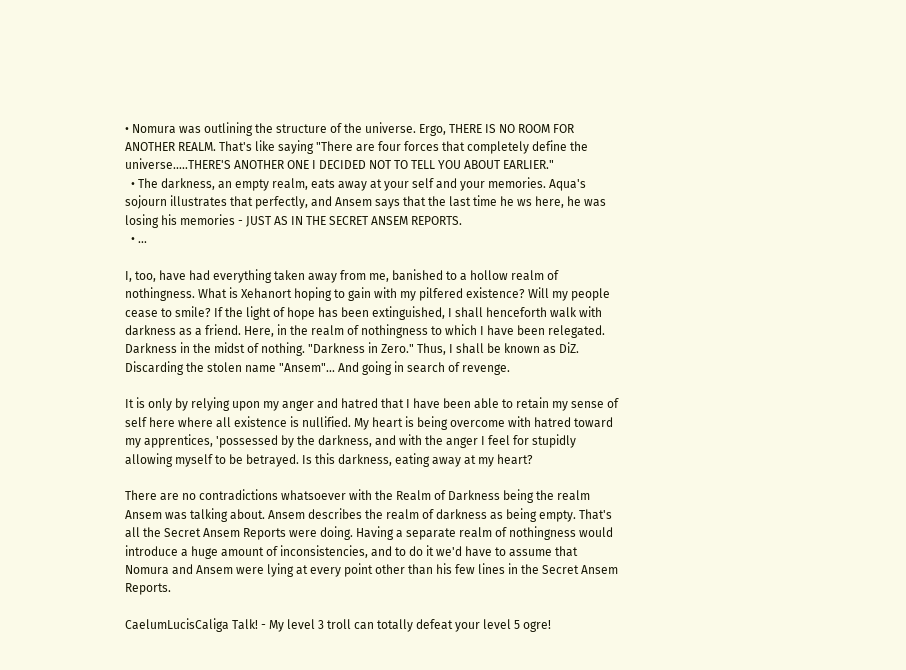• Nomura was outlining the structure of the universe. Ergo, THERE IS NO ROOM FOR ANOTHER REALM. That's like saying "There are four forces that completely define the universe.....THERE'S ANOTHER ONE I DECIDED NOT TO TELL YOU ABOUT EARLIER."
  • The darkness, an empty realm, eats away at your self and your memories. Aqua's sojourn illustrates that perfectly, and Ansem says that the last time he ws here, he was losing his memories - JUST AS IN THE SECRET ANSEM REPORTS.
  • ...

I, too, have had everything taken away from me, banished to a hollow realm of nothingness. What is Xehanort hoping to gain with my pilfered existence? Will my people cease to smile? If the light of hope has been extinguished, I shall henceforth walk with darkness as a friend. Here, in the realm of nothingness to which I have been relegated. Darkness in the midst of nothing. "Darkness in Zero." Thus, I shall be known as DiZ. Discarding the stolen name "Ansem"... And going in search of revenge.

It is only by relying upon my anger and hatred that I have been able to retain my sense of self here where all existence is nullified. My heart is being overcome with hatred toward my apprentices, 'possessed by the darkness, and with the anger I feel for stupidly allowing myself to be betrayed. Is this darkness, eating away at my heart?

There are no contradictions whatsoever with the Realm of Darkness being the realm Ansem was talking about. Ansem describes the realm of darkness as being empty. That's all the Secret Ansem Reports were doing. Having a separate realm of nothingness would introduce a huge amount of inconsistencies, and to do it we'd have to assume that Nomura and Ansem were lying at every point other than his few lines in the Secret Ansem Reports.

CaelumLucisCaliga Talk! - My level 3 troll can totally defeat your level 5 ogre!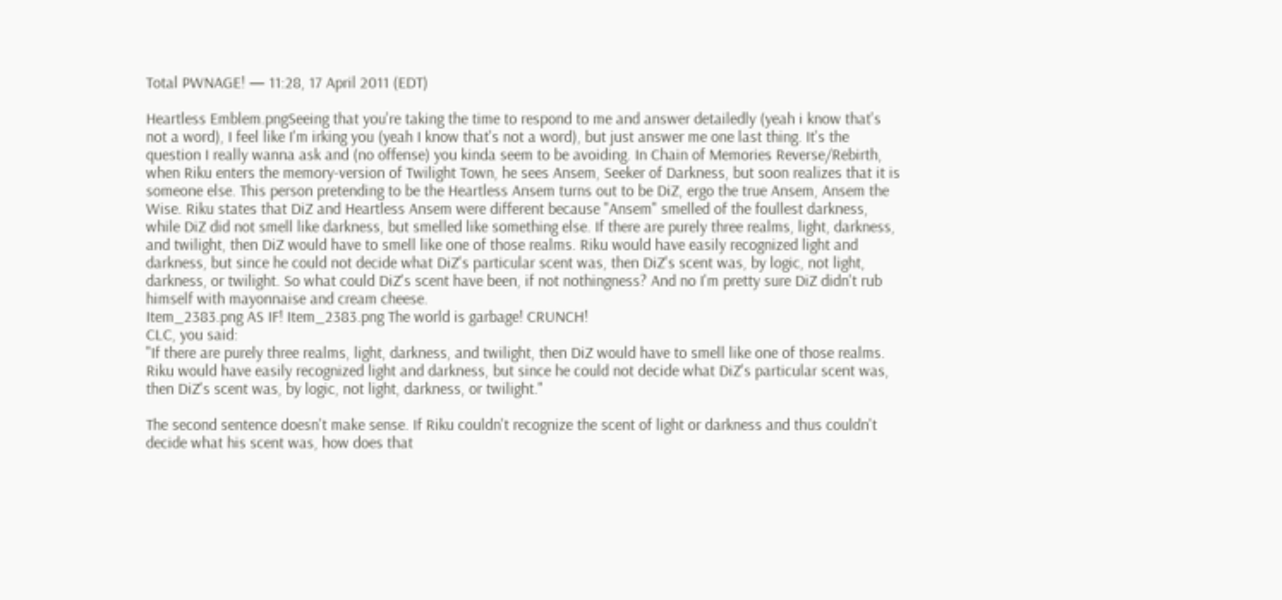Total PWNAGE! — 11:28, 17 April 2011 (EDT)

Heartless Emblem.pngSeeing that you're taking the time to respond to me and answer detailedly (yeah i know that's not a word), I feel like I'm irking you (yeah I know that's not a word), but just answer me one last thing. It's the question I really wanna ask and (no offense) you kinda seem to be avoiding. In Chain of Memories Reverse/Rebirth, when Riku enters the memory-version of Twilight Town, he sees Ansem, Seeker of Darkness, but soon realizes that it is someone else. This person pretending to be the Heartless Ansem turns out to be DiZ, ergo the true Ansem, Ansem the Wise. Riku states that DiZ and Heartless Ansem were different because "Ansem" smelled of the foullest darkness, while DiZ did not smell like darkness, but smelled like something else. If there are purely three realms, light, darkness, and twilight, then DiZ would have to smell like one of those realms. Riku would have easily recognized light and darkness, but since he could not decide what DiZ's particular scent was, then DiZ's scent was, by logic, not light, darkness, or twilight. So what could DiZ's scent have been, if not nothingness? And no I'm pretty sure DiZ didn't rub himself with mayonnaise and cream cheese.
Item_2383.png AS IF! Item_2383.png The world is garbage! CRUNCH!
CLC, you said:
"If there are purely three realms, light, darkness, and twilight, then DiZ would have to smell like one of those realms. Riku would have easily recognized light and darkness, but since he could not decide what DiZ's particular scent was, then DiZ's scent was, by logic, not light, darkness, or twilight."

The second sentence doesn't make sense. If Riku couldn't recognize the scent of light or darkness and thus couldn't decide what his scent was, how does that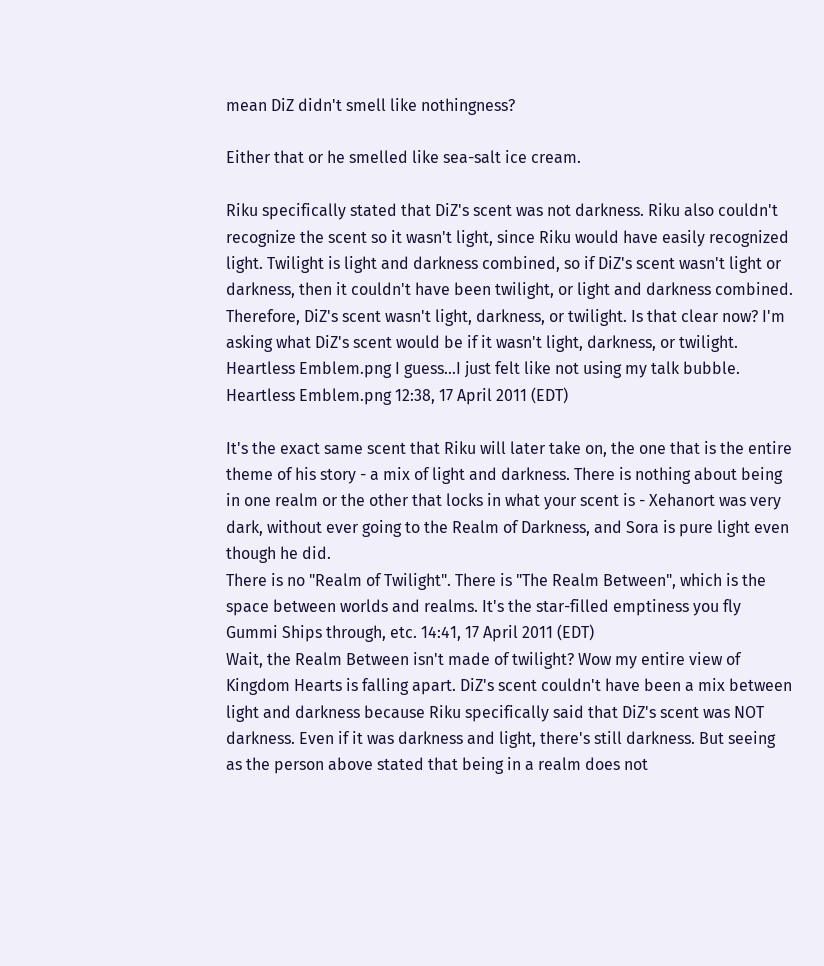mean DiZ didn't smell like nothingness?

Either that or he smelled like sea-salt ice cream.

Riku specifically stated that DiZ's scent was not darkness. Riku also couldn't recognize the scent so it wasn't light, since Riku would have easily recognized light. Twilight is light and darkness combined, so if DiZ's scent wasn't light or darkness, then it couldn't have been twilight, or light and darkness combined. Therefore, DiZ's scent wasn't light, darkness, or twilight. Is that clear now? I'm asking what DiZ's scent would be if it wasn't light, darkness, or twilight. Heartless Emblem.png I guess...I just felt like not using my talk bubble. Heartless Emblem.png 12:38, 17 April 2011 (EDT)

It's the exact same scent that Riku will later take on, the one that is the entire theme of his story - a mix of light and darkness. There is nothing about being in one realm or the other that locks in what your scent is - Xehanort was very dark, without ever going to the Realm of Darkness, and Sora is pure light even though he did.
There is no "Realm of Twilight". There is "The Realm Between", which is the space between worlds and realms. It's the star-filled emptiness you fly Gummi Ships through, etc. 14:41, 17 April 2011 (EDT)
Wait, the Realm Between isn't made of twilight? Wow my entire view of Kingdom Hearts is falling apart. DiZ's scent couldn't have been a mix between light and darkness because Riku specifically said that DiZ's scent was NOT darkness. Even if it was darkness and light, there's still darkness. But seeing as the person above stated that being in a realm does not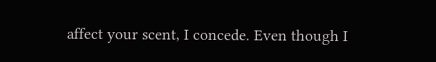affect your scent, I concede. Even though I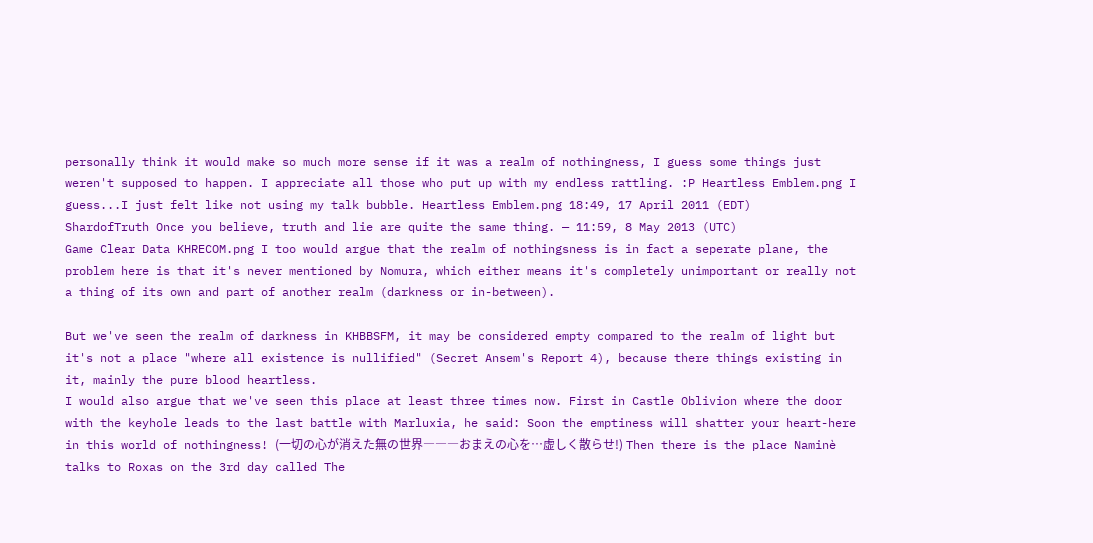personally think it would make so much more sense if it was a realm of nothingness, I guess some things just weren't supposed to happen. I appreciate all those who put up with my endless rattling. :P Heartless Emblem.png I guess...I just felt like not using my talk bubble. Heartless Emblem.png 18:49, 17 April 2011 (EDT)
ShardofTruth Once you believe, truth and lie are quite the same thing. — 11:59, 8 May 2013 (UTC)
Game Clear Data KHRECOM.png I too would argue that the realm of nothingsness is in fact a seperate plane, the problem here is that it's never mentioned by Nomura, which either means it's completely unimportant or really not a thing of its own and part of another realm (darkness or in-between).

But we've seen the realm of darkness in KHBBSFM, it may be considered empty compared to the realm of light but it's not a place "where all existence is nullified" (Secret Ansem's Report 4), because there things existing in it, mainly the pure blood heartless.
I would also argue that we've seen this place at least three times now. First in Castle Oblivion where the door with the keyhole leads to the last battle with Marluxia, he said: Soon the emptiness will shatter your heart-here in this world of nothingness! (一切の心が消えた無の世界―――おまえの心を…虚しく散らせ!) Then there is the place Naminè talks to Roxas on the 3rd day called The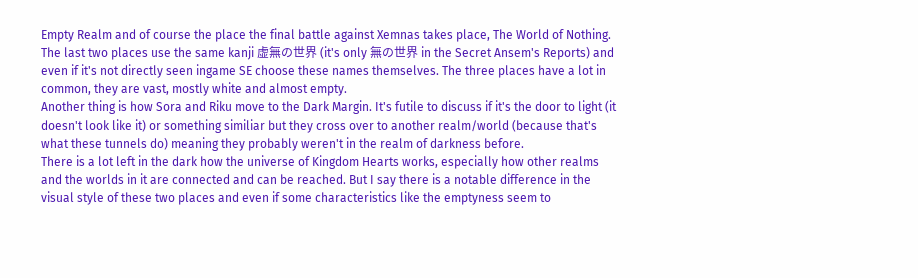Empty Realm and of course the place the final battle against Xemnas takes place, The World of Nothing. The last two places use the same kanji 虚無の世界 (it's only 無の世界 in the Secret Ansem's Reports) and even if it's not directly seen ingame SE choose these names themselves. The three places have a lot in common, they are vast, mostly white and almost empty.
Another thing is how Sora and Riku move to the Dark Margin. It's futile to discuss if it's the door to light (it doesn't look like it) or something similiar but they cross over to another realm/world (because that's what these tunnels do) meaning they probably weren't in the realm of darkness before.
There is a lot left in the dark how the universe of Kingdom Hearts works, especially how other realms and the worlds in it are connected and can be reached. But I say there is a notable difference in the visual style of these two places and even if some characteristics like the emptyness seem to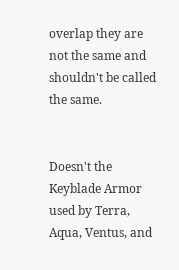overlap they are not the same and shouldn't be called the same.


Doesn't the Keyblade Armor used by Terra, Aqua, Ventus, and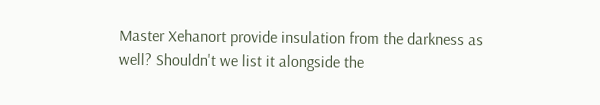Master Xehanort provide insulation from the darkness as well? Shouldn't we list it alongside the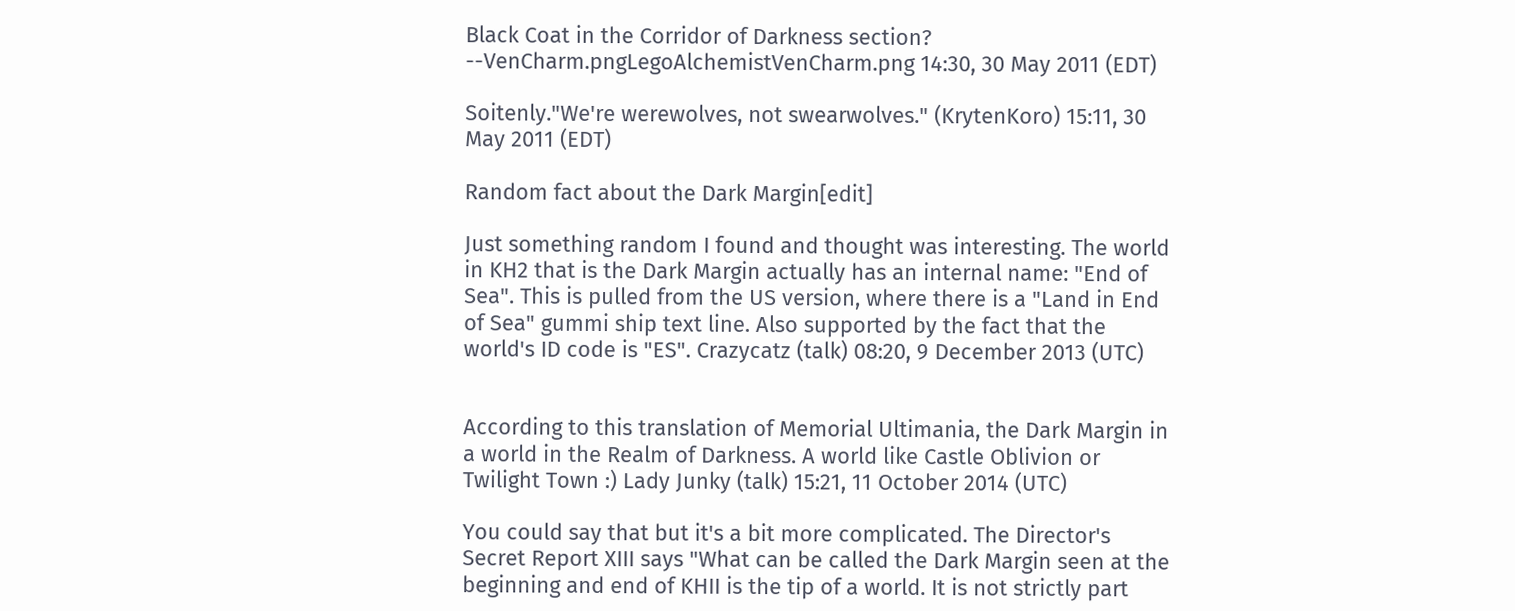Black Coat in the Corridor of Darkness section? --VenCharm.pngLegoAlchemistVenCharm.png 14:30, 30 May 2011 (EDT)

Soitenly."We're werewolves, not swearwolves." (KrytenKoro) 15:11, 30 May 2011 (EDT)

Random fact about the Dark Margin[edit]

Just something random I found and thought was interesting. The world in KH2 that is the Dark Margin actually has an internal name: "End of Sea". This is pulled from the US version, where there is a "Land in End of Sea" gummi ship text line. Also supported by the fact that the world's ID code is "ES". Crazycatz (talk) 08:20, 9 December 2013 (UTC)


According to this translation of Memorial Ultimania, the Dark Margin in a world in the Realm of Darkness. A world like Castle Oblivion or Twilight Town :) Lady Junky (talk) 15:21, 11 October 2014 (UTC)

You could say that but it's a bit more complicated. The Director's Secret Report XIII says "What can be called the Dark Margin seen at the beginning and end of KHII is the tip of a world. It is not strictly part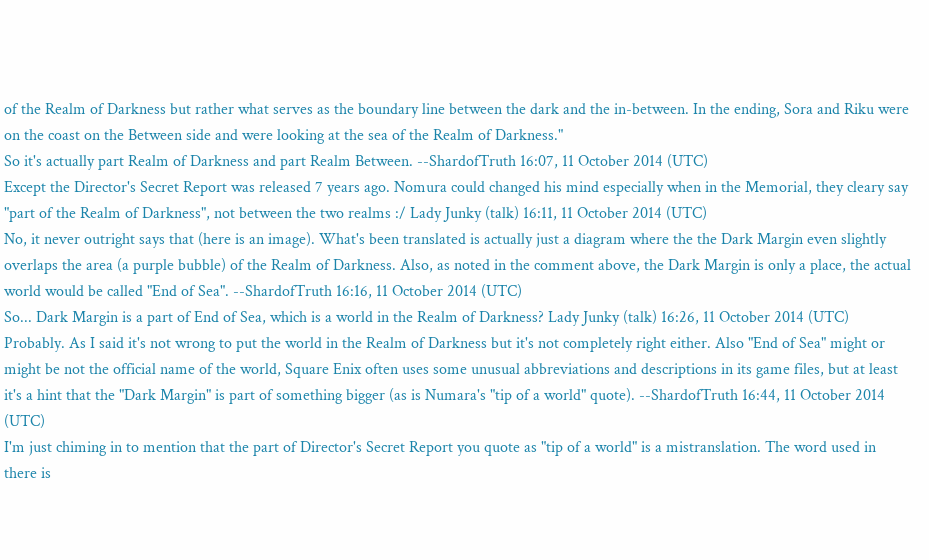of the Realm of Darkness but rather what serves as the boundary line between the dark and the in-between. In the ending, Sora and Riku were on the coast on the Between side and were looking at the sea of the Realm of Darkness."
So it's actually part Realm of Darkness and part Realm Between. --ShardofTruth 16:07, 11 October 2014 (UTC)
Except the Director's Secret Report was released 7 years ago. Nomura could changed his mind especially when in the Memorial, they cleary say "part of the Realm of Darkness", not between the two realms :/ Lady Junky (talk) 16:11, 11 October 2014 (UTC)
No, it never outright says that (here is an image). What's been translated is actually just a diagram where the the Dark Margin even slightly overlaps the area (a purple bubble) of the Realm of Darkness. Also, as noted in the comment above, the Dark Margin is only a place, the actual world would be called "End of Sea". --ShardofTruth 16:16, 11 October 2014 (UTC)
So... Dark Margin is a part of End of Sea, which is a world in the Realm of Darkness? Lady Junky (talk) 16:26, 11 October 2014 (UTC)
Probably. As I said it's not wrong to put the world in the Realm of Darkness but it's not completely right either. Also "End of Sea" might or might be not the official name of the world, Square Enix often uses some unusual abbreviations and descriptions in its game files, but at least it's a hint that the "Dark Margin" is part of something bigger (as is Numara's "tip of a world" quote). --ShardofTruth 16:44, 11 October 2014 (UTC)
I'm just chiming in to mention that the part of Director's Secret Report you quote as "tip of a world" is a mistranslation. The word used in there is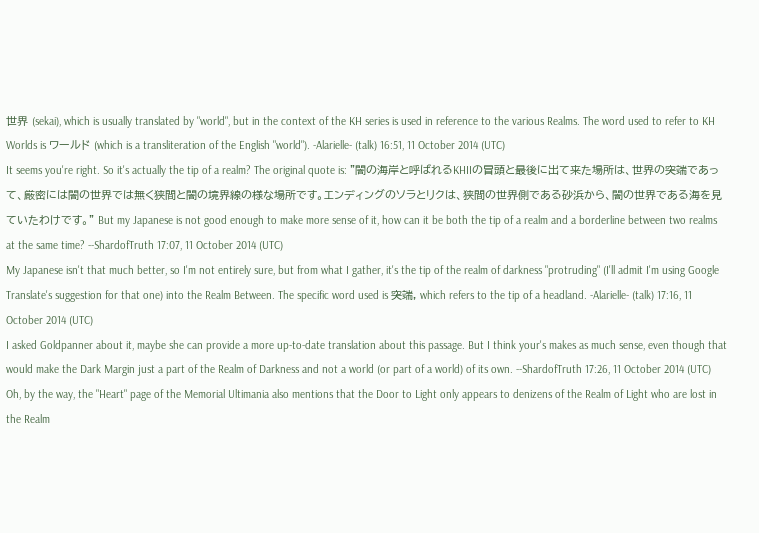世界 (sekai), which is usually translated by "world", but in the context of the KH series is used in reference to the various Realms. The word used to refer to KH Worlds is ワールド (which is a transliteration of the English "world"). -Alarielle- (talk) 16:51, 11 October 2014 (UTC)
It seems you're right. So it's actually the tip of a realm? The original quote is: "闇の海岸と呼ばれるKHIIの冒頭と最後に出て来た場所は、世界の突端であって、厳密には闇の世界では無く狭間と闇の境界線の様な場所です。エンディングのソラとリクは、狭間の世界側である砂浜から、闇の世界である海を見ていたわけです。" But my Japanese is not good enough to make more sense of it, how can it be both the tip of a realm and a borderline between two realms at the same time? --ShardofTruth 17:07, 11 October 2014 (UTC)
My Japanese isn't that much better, so I'm not entirely sure, but from what I gather, it's the tip of the realm of darkness "protruding" (I'll admit I'm using Google Translate's suggestion for that one) into the Realm Between. The specific word used is 突端, which refers to the tip of a headland. -Alarielle- (talk) 17:16, 11 October 2014 (UTC)
I asked Goldpanner about it, maybe she can provide a more up-to-date translation about this passage. But I think your's makes as much sense, even though that would make the Dark Margin just a part of the Realm of Darkness and not a world (or part of a world) of its own. --ShardofTruth 17:26, 11 October 2014 (UTC)
Oh, by the way, the "Heart" page of the Memorial Ultimania also mentions that the Door to Light only appears to denizens of the Realm of Light who are lost in the Realm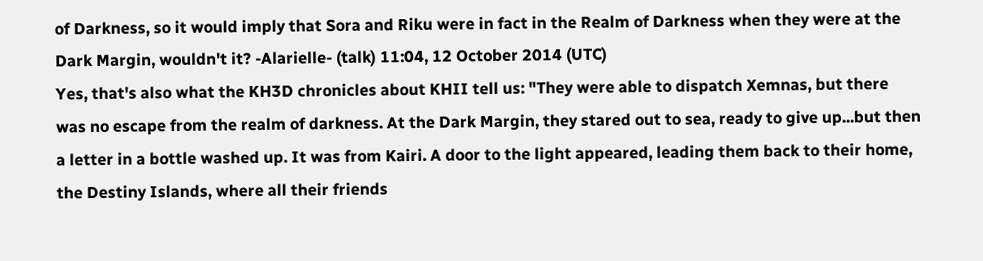of Darkness, so it would imply that Sora and Riku were in fact in the Realm of Darkness when they were at the Dark Margin, wouldn't it? -Alarielle- (talk) 11:04, 12 October 2014 (UTC)
Yes, that's also what the KH3D chronicles about KHII tell us: "They were able to dispatch Xemnas, but there was no escape from the realm of darkness. At the Dark Margin, they stared out to sea, ready to give up...but then a letter in a bottle washed up. It was from Kairi. A door to the light appeared, leading them back to their home, the Destiny Islands, where all their friends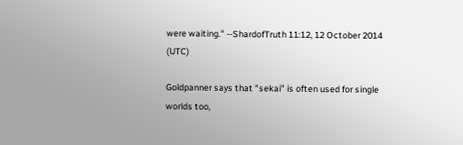were waiting." --ShardofTruth 11:12, 12 October 2014 (UTC)

Goldpanner says that "sekai" is often used for single worlds too,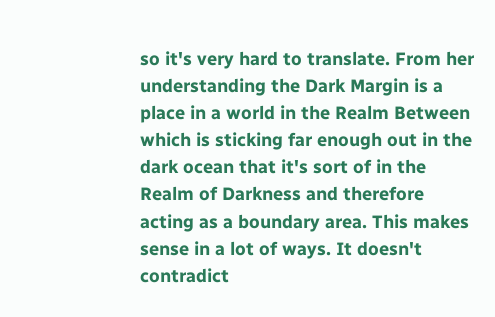so it's very hard to translate. From her understanding the Dark Margin is a place in a world in the Realm Between which is sticking far enough out in the dark ocean that it's sort of in the Realm of Darkness and therefore acting as a boundary area. This makes sense in a lot of ways. It doesn't contradict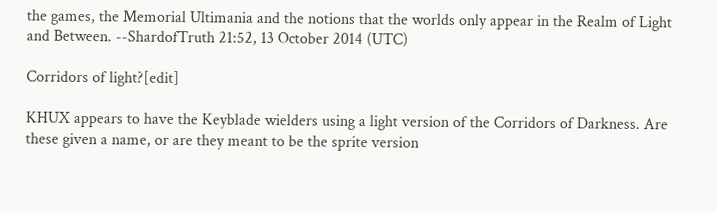the games, the Memorial Ultimania and the notions that the worlds only appear in the Realm of Light and Between. --ShardofTruth 21:52, 13 October 2014 (UTC)

Corridors of light?[edit]

KHUX appears to have the Keyblade wielders using a light version of the Corridors of Darkness. Are these given a name, or are they meant to be the sprite version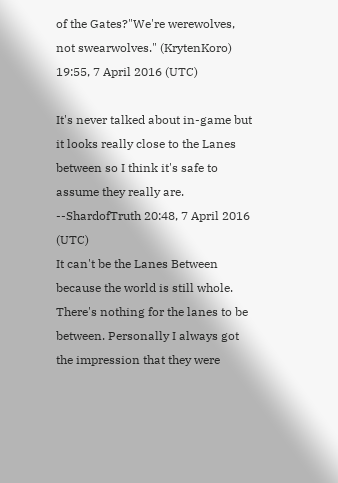of the Gates?"We're werewolves, not swearwolves." (KrytenKoro) 19:55, 7 April 2016 (UTC)

It's never talked about in-game but it looks really close to the Lanes between so I think it's safe to assume they really are. --ShardofTruth 20:48, 7 April 2016 (UTC)
It can't be the Lanes Between because the world is still whole. There's nothing for the lanes to be between. Personally I always got the impression that they were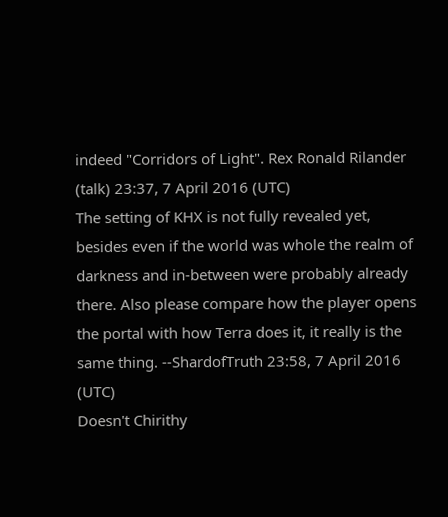indeed "Corridors of Light". Rex Ronald Rilander (talk) 23:37, 7 April 2016 (UTC)
The setting of KHX is not fully revealed yet, besides even if the world was whole the realm of darkness and in-between were probably already there. Also please compare how the player opens the portal with how Terra does it, it really is the same thing. --ShardofTruth 23:58, 7 April 2016 (UTC)
Doesn't Chirithy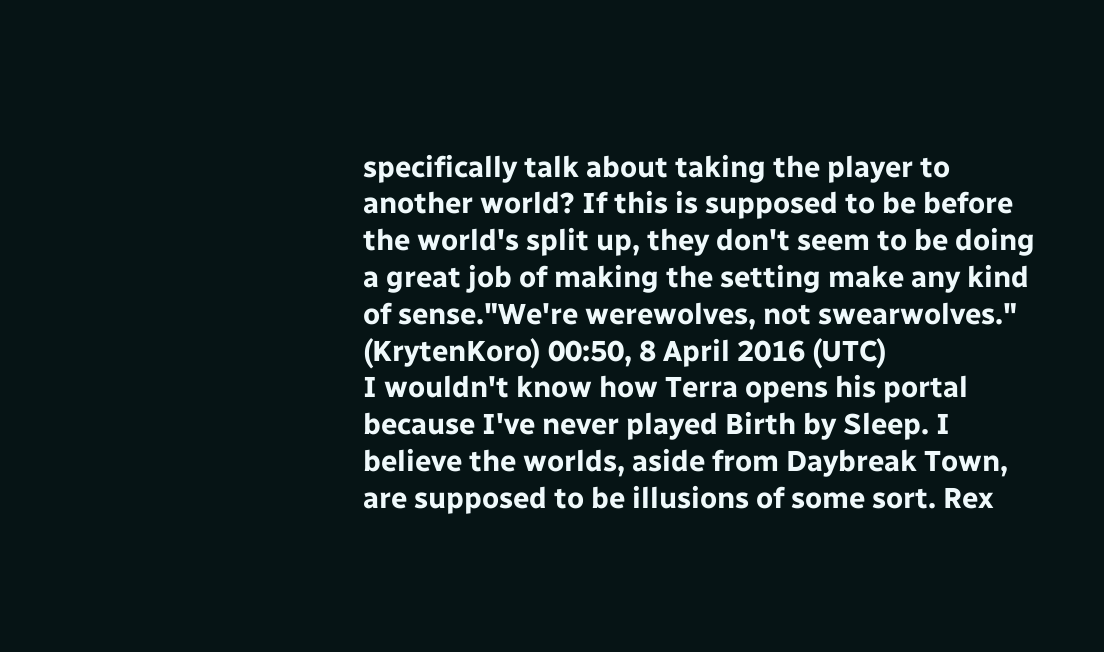specifically talk about taking the player to another world? If this is supposed to be before the world's split up, they don't seem to be doing a great job of making the setting make any kind of sense."We're werewolves, not swearwolves." (KrytenKoro) 00:50, 8 April 2016 (UTC)
I wouldn't know how Terra opens his portal because I've never played Birth by Sleep. I believe the worlds, aside from Daybreak Town, are supposed to be illusions of some sort. Rex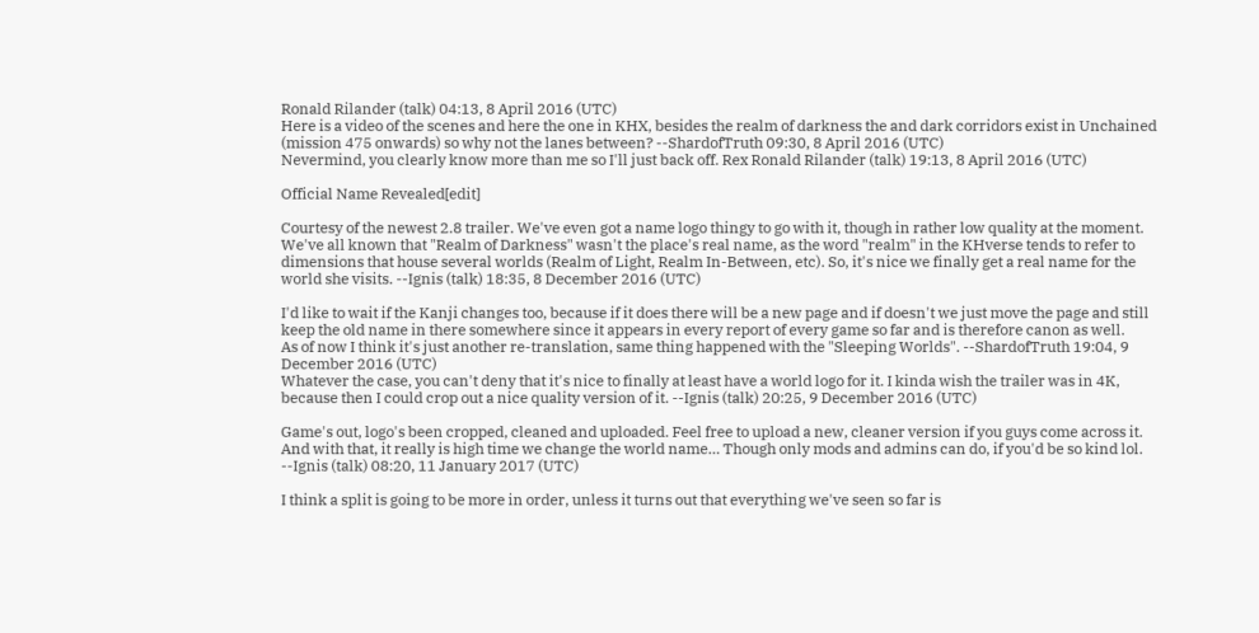Ronald Rilander (talk) 04:13, 8 April 2016 (UTC)
Here is a video of the scenes and here the one in KHX, besides the realm of darkness the and dark corridors exist in Unchained (mission 475 onwards) so why not the lanes between? --ShardofTruth 09:30, 8 April 2016 (UTC)
Nevermind, you clearly know more than me so I'll just back off. Rex Ronald Rilander (talk) 19:13, 8 April 2016 (UTC)

Official Name Revealed[edit]

Courtesy of the newest 2.8 trailer. We've even got a name logo thingy to go with it, though in rather low quality at the moment. We've all known that "Realm of Darkness" wasn't the place's real name, as the word "realm" in the KHverse tends to refer to dimensions that house several worlds (Realm of Light, Realm In-Between, etc). So, it's nice we finally get a real name for the world she visits. --Ignis (talk) 18:35, 8 December 2016 (UTC)

I'd like to wait if the Kanji changes too, because if it does there will be a new page and if doesn't we just move the page and still keep the old name in there somewhere since it appears in every report of every game so far and is therefore canon as well.
As of now I think it's just another re-translation, same thing happened with the "Sleeping Worlds". --ShardofTruth 19:04, 9 December 2016 (UTC)
Whatever the case, you can't deny that it's nice to finally at least have a world logo for it. I kinda wish the trailer was in 4K, because then I could crop out a nice quality version of it. --Ignis (talk) 20:25, 9 December 2016 (UTC)

Game's out, logo's been cropped, cleaned and uploaded. Feel free to upload a new, cleaner version if you guys come across it. And with that, it really is high time we change the world name... Though only mods and admins can do, if you'd be so kind lol. --Ignis (talk) 08:20, 11 January 2017 (UTC)

I think a split is going to be more in order, unless it turns out that everything we've seen so far is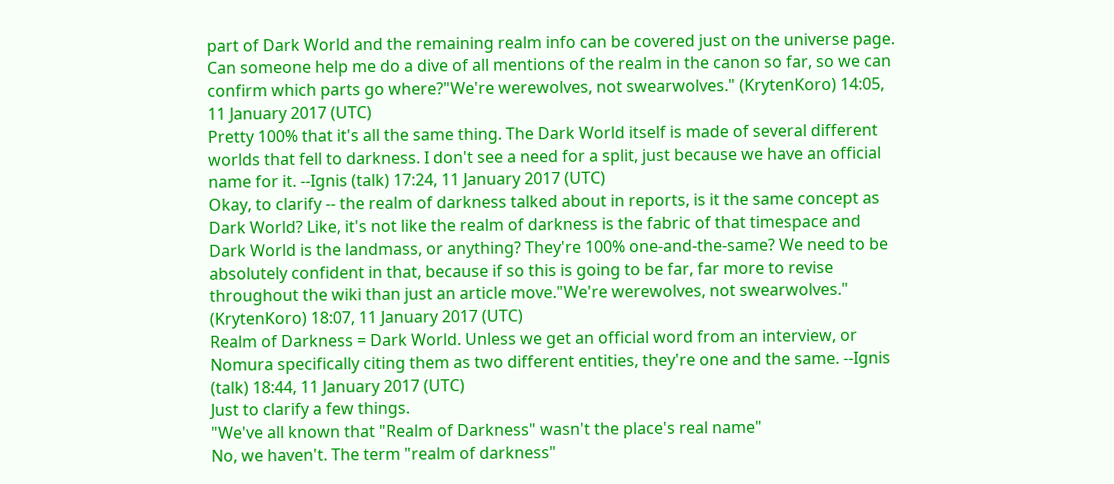part of Dark World and the remaining realm info can be covered just on the universe page. Can someone help me do a dive of all mentions of the realm in the canon so far, so we can confirm which parts go where?"We're werewolves, not swearwolves." (KrytenKoro) 14:05, 11 January 2017 (UTC)
Pretty 100% that it's all the same thing. The Dark World itself is made of several different worlds that fell to darkness. I don't see a need for a split, just because we have an official name for it. --Ignis (talk) 17:24, 11 January 2017 (UTC)
Okay, to clarify -- the realm of darkness talked about in reports, is it the same concept as Dark World? Like, it's not like the realm of darkness is the fabric of that timespace and Dark World is the landmass, or anything? They're 100% one-and-the-same? We need to be absolutely confident in that, because if so this is going to be far, far more to revise throughout the wiki than just an article move."We're werewolves, not swearwolves." (KrytenKoro) 18:07, 11 January 2017 (UTC)
Realm of Darkness = Dark World. Unless we get an official word from an interview, or Nomura specifically citing them as two different entities, they're one and the same. --Ignis (talk) 18:44, 11 January 2017 (UTC)
Just to clarify a few things.
"We've all known that "Realm of Darkness" wasn't the place's real name"
No, we haven't. The term "realm of darkness"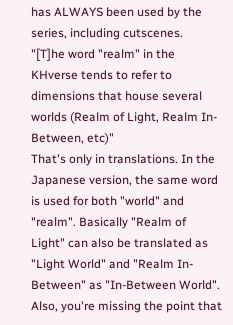has ALWAYS been used by the series, including cutscenes.
"[T]he word "realm" in the KHverse tends to refer to dimensions that house several worlds (Realm of Light, Realm In-Between, etc)"
That's only in translations. In the Japanese version, the same word is used for both "world" and "realm". Basically "Realm of Light" can also be translated as "Light World" and "Realm In-Between" as "In-Between World". Also, you're missing the point that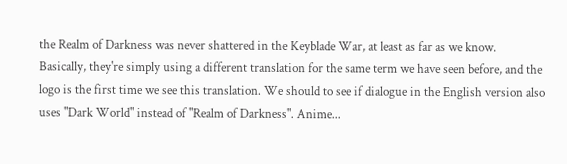the Realm of Darkness was never shattered in the Keyblade War, at least as far as we know.
Basically, they're simply using a different translation for the same term we have seen before, and the logo is the first time we see this translation. We should to see if dialogue in the English version also uses "Dark World" instead of "Realm of Darkness". Anime...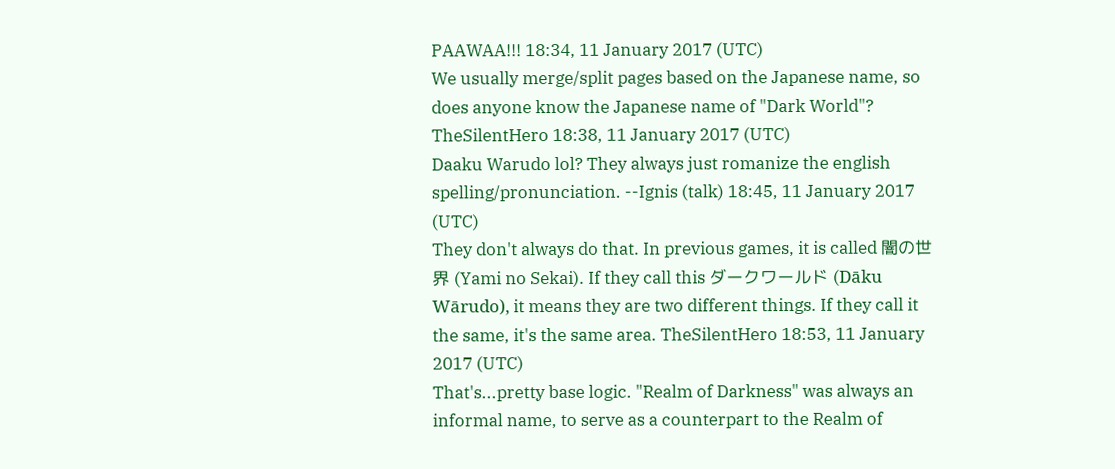PAAWAA!!! 18:34, 11 January 2017 (UTC)
We usually merge/split pages based on the Japanese name, so does anyone know the Japanese name of "Dark World"? TheSilentHero 18:38, 11 January 2017 (UTC)
Daaku Warudo lol? They always just romanize the english spelling/pronunciation. --Ignis (talk) 18:45, 11 January 2017 (UTC)
They don't always do that. In previous games, it is called 闇の世界 (Yami no Sekai). If they call this ダークワールド (Dāku Wārudo), it means they are two different things. If they call it the same, it's the same area. TheSilentHero 18:53, 11 January 2017 (UTC)
That's...pretty base logic. "Realm of Darkness" was always an informal name, to serve as a counterpart to the Realm of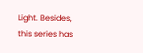Light. Besides, this series has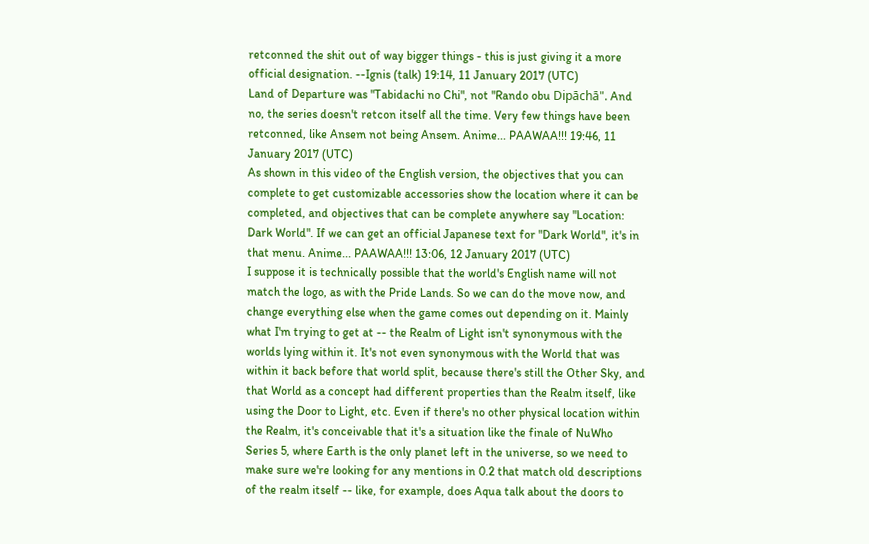retconned the shit out of way bigger things - this is just giving it a more official designation. --Ignis (talk) 19:14, 11 January 2017 (UTC)
Land of Departure was "Tabidachi no Chi", not "Rando obu Dipāchā". And no, the series doesn't retcon itself all the time. Very few things have been retconned, like Ansem not being Ansem. Anime... PAAWAA!!! 19:46, 11 January 2017 (UTC)
As shown in this video of the English version, the objectives that you can complete to get customizable accessories show the location where it can be completed, and objectives that can be complete anywhere say "Location: Dark World". If we can get an official Japanese text for "Dark World", it's in that menu. Anime... PAAWAA!!! 13:06, 12 January 2017 (UTC)
I suppose it is technically possible that the world's English name will not match the logo, as with the Pride Lands. So we can do the move now, and change everything else when the game comes out depending on it. Mainly what I'm trying to get at -- the Realm of Light isn't synonymous with the worlds lying within it. It's not even synonymous with the World that was within it back before that world split, because there's still the Other Sky, and that World as a concept had different properties than the Realm itself, like using the Door to Light, etc. Even if there's no other physical location within the Realm, it's conceivable that it's a situation like the finale of NuWho Series 5, where Earth is the only planet left in the universe, so we need to make sure we're looking for any mentions in 0.2 that match old descriptions of the realm itself -- like, for example, does Aqua talk about the doors to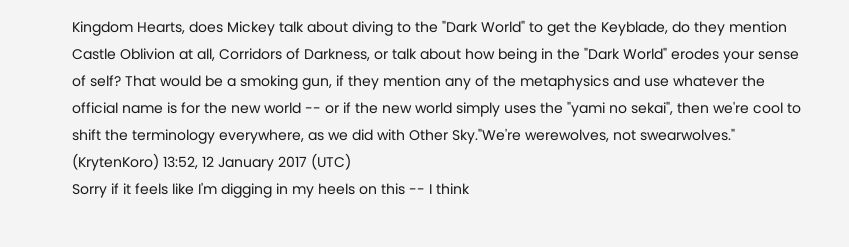Kingdom Hearts, does Mickey talk about diving to the "Dark World" to get the Keyblade, do they mention Castle Oblivion at all, Corridors of Darkness, or talk about how being in the "Dark World" erodes your sense of self? That would be a smoking gun, if they mention any of the metaphysics and use whatever the official name is for the new world -- or if the new world simply uses the "yami no sekai", then we're cool to shift the terminology everywhere, as we did with Other Sky."We're werewolves, not swearwolves." (KrytenKoro) 13:52, 12 January 2017 (UTC)
Sorry if it feels like I'm digging in my heels on this -- I think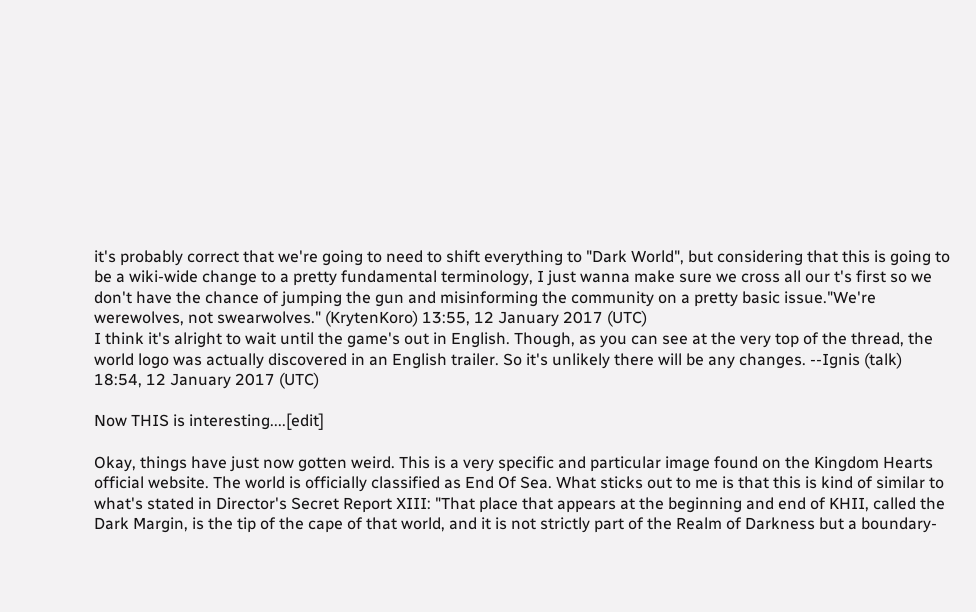it's probably correct that we're going to need to shift everything to "Dark World", but considering that this is going to be a wiki-wide change to a pretty fundamental terminology, I just wanna make sure we cross all our t's first so we don't have the chance of jumping the gun and misinforming the community on a pretty basic issue."We're werewolves, not swearwolves." (KrytenKoro) 13:55, 12 January 2017 (UTC)
I think it's alright to wait until the game's out in English. Though, as you can see at the very top of the thread, the world logo was actually discovered in an English trailer. So it's unlikely there will be any changes. --Ignis (talk) 18:54, 12 January 2017 (UTC)

Now THIS is interesting....[edit]

Okay, things have just now gotten weird. This is a very specific and particular image found on the Kingdom Hearts official website. The world is officially classified as End Of Sea. What sticks out to me is that this is kind of similar to what's stated in Director's Secret Report XIII: "That place that appears at the beginning and end of KHII, called the Dark Margin, is the tip of the cape of that world, and it is not strictly part of the Realm of Darkness but a boundary-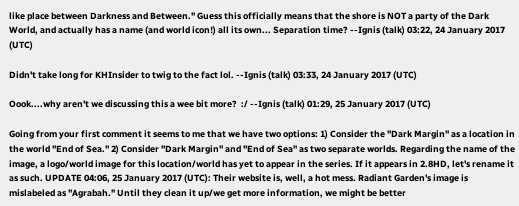like place between Darkness and Between." Guess this officially means that the shore is NOT a party of the Dark World, and actually has a name (and world icon!) all its own... Separation time? --Ignis (talk) 03:22, 24 January 2017 (UTC)

Didn't take long for KHInsider to twig to the fact lol. --Ignis (talk) 03:33, 24 January 2017 (UTC)

Oook....why aren't we discussing this a wee bit more?  :/ --Ignis (talk) 01:29, 25 January 2017 (UTC)

Going from your first comment it seems to me that we have two options: 1) Consider the "Dark Margin" as a location in the world "End of Sea." 2) Consider "Dark Margin" and "End of Sea" as two separate worlds. Regarding the name of the image, a logo/world image for this location/world has yet to appear in the series. If it appears in 2.8HD, let's rename it as such. UPDATE 04:06, 25 January 2017 (UTC): Their website is, well, a hot mess. Radiant Garden's image is mislabeled as "Agrabah." Until they clean it up/we get more information, we might be better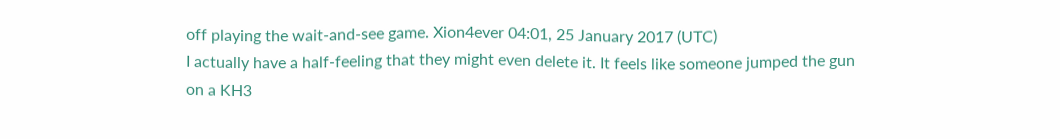off playing the wait-and-see game. Xion4ever 04:01, 25 January 2017 (UTC)
I actually have a half-feeling that they might even delete it. It feels like someone jumped the gun on a KH3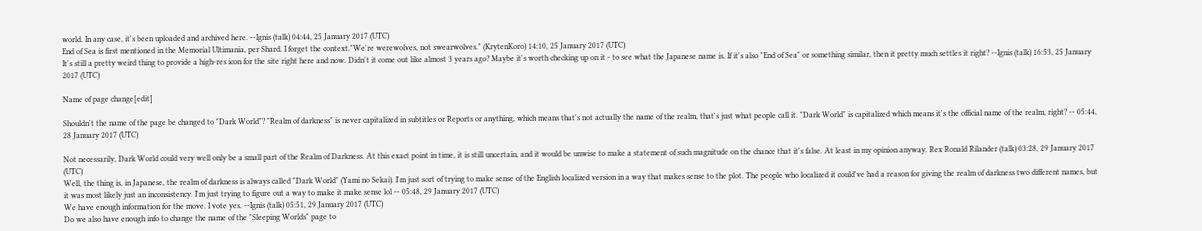world. In any case, it's been uploaded and archived here. --Ignis (talk) 04:44, 25 January 2017 (UTC)
End of Sea is first mentioned in the Memorial Ultimania, per Shard. I forget the context."We're werewolves, not swearwolves." (KrytenKoro) 14:10, 25 January 2017 (UTC)
It's still a pretty weird thing to provide a high-res icon for the site right here and now. Didn't it come out like almost 3 years ago? Maybe it's worth checking up on it - to see what the Japanese name is. If it's also "End of Sea" or something similar, then it pretty much settles it right? --Ignis (talk) 16:53, 25 January 2017 (UTC)

Name of page change[edit]

Shouldn't the name of the page be changed to "Dark World"? "Realm of darkness" is never capitalized in subtitles or Reports or anything, which means that's not actually the name of the realm, that's just what people call it. "Dark World" is capitalized which means it's the official name of the realm, right? -- 05:44, 28 January 2017 (UTC)

Not necessarily, Dark World could very well only be a small part of the Realm of Darkness. At this exact point in time, it is still uncertain, and it would be unwise to make a statement of such magnitude on the chance that it's false. At least in my opinion anyway. Rex Ronald Rilander (talk) 03:28, 29 January 2017 (UTC)
Well, the thing is, in Japanese, the realm of darkness is always called "Dark World" (Yami no Sekai). I'm just sort of trying to make sense of the English localized version in a way that makes sense to the plot. The people who localized it could've had a reason for giving the realm of darkness two different names, but it was most likely just an inconsistency. I'm just trying to figure out a way to make it make sense lol -- 05:48, 29 January 2017 (UTC)
We have enough information for the move. I vote yes. --Ignis (talk) 05:51, 29 January 2017 (UTC)
Do we also have enough info to change the name of the "Sleeping Worlds" page to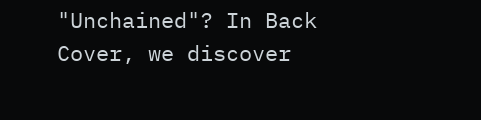"Unchained"? In Back Cover, we discover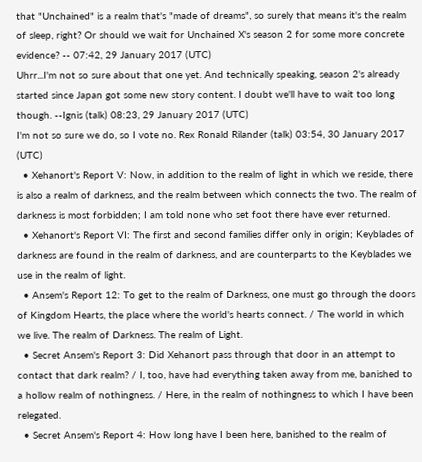that "Unchained" is a realm that's "made of dreams", so surely that means it's the realm of sleep, right? Or should we wait for Unchained X's season 2 for some more concrete evidence? -- 07:42, 29 January 2017 (UTC)
Uhrr...I'm not so sure about that one yet. And technically speaking, season 2's already started since Japan got some new story content. I doubt we'll have to wait too long though. --Ignis (talk) 08:23, 29 January 2017 (UTC)
I'm not so sure we do, so I vote no. Rex Ronald Rilander (talk) 03:54, 30 January 2017 (UTC)
  • Xehanort's Report V: Now, in addition to the realm of light in which we reside, there is also a realm of darkness, and the realm between which connects the two. The realm of darkness is most forbidden; I am told none who set foot there have ever returned.
  • Xehanort's Report VI: The first and second families differ only in origin; Keyblades of darkness are found in the realm of darkness, and are counterparts to the Keyblades we use in the realm of light.
  • Ansem's Report 12: To get to the realm of Darkness, one must go through the doors of Kingdom Hearts, the place where the world's hearts connect. / The world in which we live. The realm of Darkness. The realm of Light.
  • Secret Ansem's Report 3: Did Xehanort pass through that door in an attempt to contact that dark realm? / I, too, have had everything taken away from me, banished to a hollow realm of nothingness. / Here, in the realm of nothingness to which I have been relegated.
  • Secret Ansem's Report 4: How long have I been here, banished to the realm of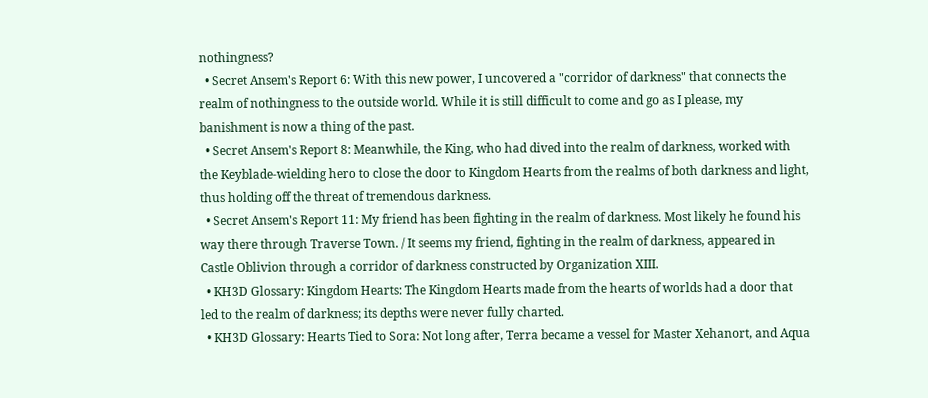nothingness?
  • Secret Ansem's Report 6: With this new power, I uncovered a "corridor of darkness" that connects the realm of nothingness to the outside world. While it is still difficult to come and go as I please, my banishment is now a thing of the past.
  • Secret Ansem's Report 8: Meanwhile, the King, who had dived into the realm of darkness, worked with the Keyblade-wielding hero to close the door to Kingdom Hearts from the realms of both darkness and light, thus holding off the threat of tremendous darkness.
  • Secret Ansem's Report 11: My friend has been fighting in the realm of darkness. Most likely he found his way there through Traverse Town. / It seems my friend, fighting in the realm of darkness, appeared in Castle Oblivion through a corridor of darkness constructed by Organization XIII.
  • KH3D Glossary: Kingdom Hearts: The Kingdom Hearts made from the hearts of worlds had a door that led to the realm of darkness; its depths were never fully charted.
  • KH3D Glossary: Hearts Tied to Sora: Not long after, Terra became a vessel for Master Xehanort, and Aqua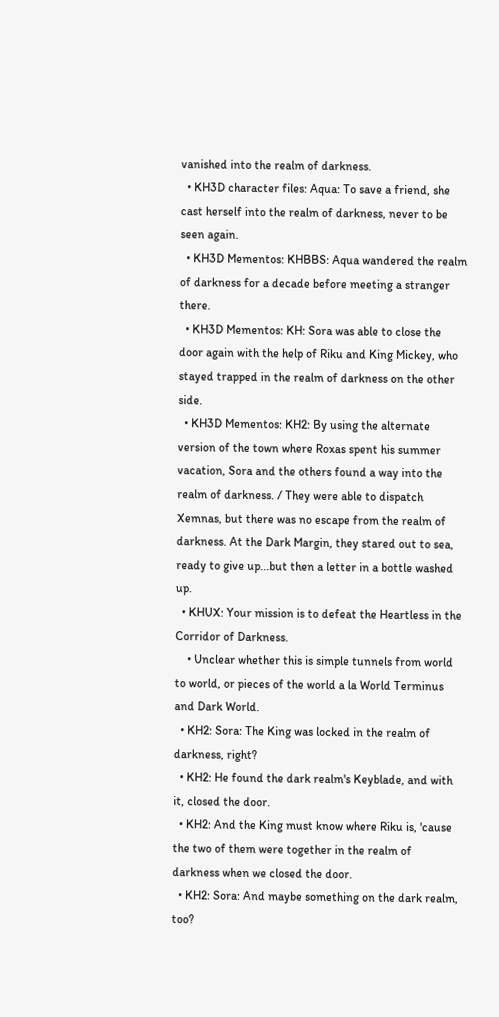vanished into the realm of darkness.
  • KH3D character files: Aqua: To save a friend, she cast herself into the realm of darkness, never to be seen again.
  • KH3D Mementos: KHBBS: Aqua wandered the realm of darkness for a decade before meeting a stranger there.
  • KH3D Mementos: KH: Sora was able to close the door again with the help of Riku and King Mickey, who stayed trapped in the realm of darkness on the other side.
  • KH3D Mementos: KH2: By using the alternate version of the town where Roxas spent his summer vacation, Sora and the others found a way into the realm of darkness. / They were able to dispatch Xemnas, but there was no escape from the realm of darkness. At the Dark Margin, they stared out to sea, ready to give up...but then a letter in a bottle washed up.
  • KHUX: Your mission is to defeat the Heartless in the Corridor of Darkness.
    • Unclear whether this is simple tunnels from world to world, or pieces of the world a la World Terminus and Dark World.
  • KH2: Sora: The King was locked in the realm of darkness, right?
  • KH2: He found the dark realm's Keyblade, and with it, closed the door.
  • KH2: And the King must know where Riku is, 'cause the two of them were together in the realm of darkness when we closed the door.
  • KH2: Sora: And maybe something on the dark realm, too?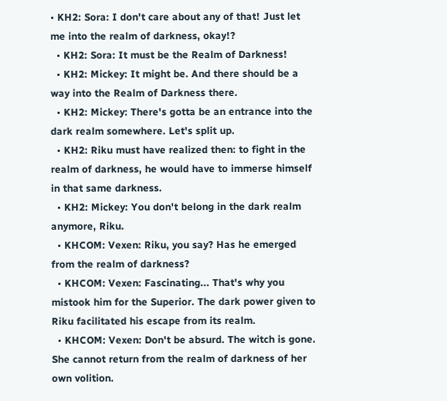• KH2: Sora: I don't care about any of that! Just let me into the realm of darkness, okay!?
  • KH2: Sora: It must be the Realm of Darkness!
  • KH2: Mickey: It might be. And there should be a way into the Realm of Darkness there.
  • KH2: Mickey: There's gotta be an entrance into the dark realm somewhere. Let's split up.
  • KH2: Riku must have realized then: to fight in the realm of darkness, he would have to immerse himself in that same darkness.
  • KH2: Mickey: You don't belong in the dark realm anymore, Riku.
  • KHCOM: Vexen: Riku, you say? Has he emerged from the realm of darkness?
  • KHCOM: Vexen: Fascinating... That's why you mistook him for the Superior. The dark power given to Riku facilitated his escape from its realm.
  • KHCOM: Vexen: Don't be absurd. The witch is gone. She cannot return from the realm of darkness of her own volition.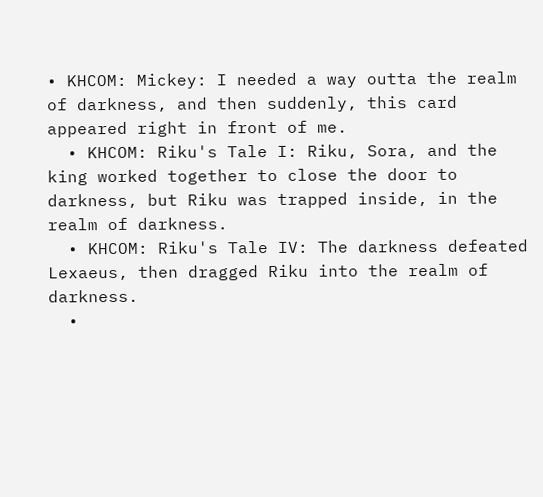• KHCOM: Mickey: I needed a way outta the realm of darkness, and then suddenly, this card appeared right in front of me.
  • KHCOM: Riku's Tale I: Riku, Sora, and the king worked together to close the door to darkness, but Riku was trapped inside, in the realm of darkness.
  • KHCOM: Riku's Tale IV: The darkness defeated Lexaeus, then dragged Riku into the realm of darkness.
  •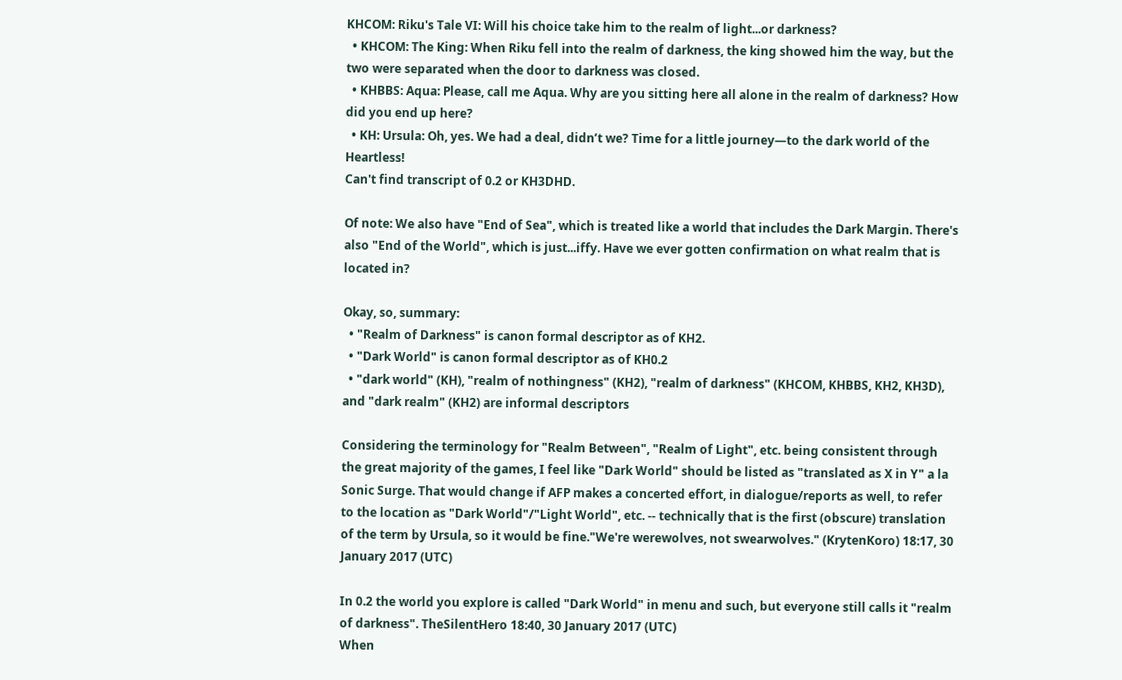KHCOM: Riku's Tale VI: Will his choice take him to the realm of light...or darkness?
  • KHCOM: The King: When Riku fell into the realm of darkness, the king showed him the way, but the two were separated when the door to darkness was closed.
  • KHBBS: Aqua: Please, call me Aqua. Why are you sitting here all alone in the realm of darkness? How did you end up here?
  • KH: Ursula: Oh, yes. We had a deal, didn’t we? Time for a little journey—to the dark world of the Heartless!
Can't find transcript of 0.2 or KH3DHD.

Of note: We also have "End of Sea", which is treated like a world that includes the Dark Margin. There's also "End of the World", which is just...iffy. Have we ever gotten confirmation on what realm that is located in?

Okay, so, summary:
  • "Realm of Darkness" is canon formal descriptor as of KH2.
  • "Dark World" is canon formal descriptor as of KH0.2
  • "dark world" (KH), "realm of nothingness" (KH2), "realm of darkness" (KHCOM, KHBBS, KH2, KH3D), and "dark realm" (KH2) are informal descriptors

Considering the terminology for "Realm Between", "Realm of Light", etc. being consistent through the great majority of the games, I feel like "Dark World" should be listed as "translated as X in Y" a la Sonic Surge. That would change if AFP makes a concerted effort, in dialogue/reports as well, to refer to the location as "Dark World"/"Light World", etc. -- technically that is the first (obscure) translation of the term by Ursula, so it would be fine."We're werewolves, not swearwolves." (KrytenKoro) 18:17, 30 January 2017 (UTC)

In 0.2 the world you explore is called "Dark World" in menu and such, but everyone still calls it "realm of darkness". TheSilentHero 18:40, 30 January 2017 (UTC)
When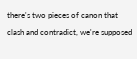there's two pieces of canon that clash and contradict, we're supposed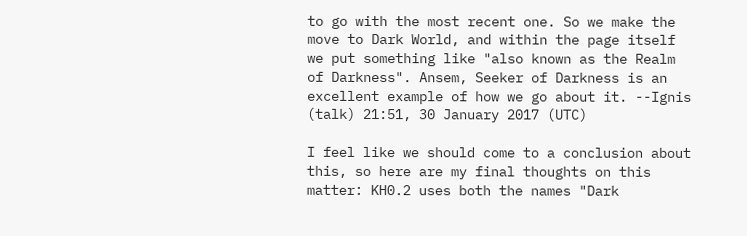to go with the most recent one. So we make the move to Dark World, and within the page itself we put something like "also known as the Realm of Darkness". Ansem, Seeker of Darkness is an excellent example of how we go about it. --Ignis (talk) 21:51, 30 January 2017 (UTC)

I feel like we should come to a conclusion about this, so here are my final thoughts on this matter: KH0.2 uses both the names "Dark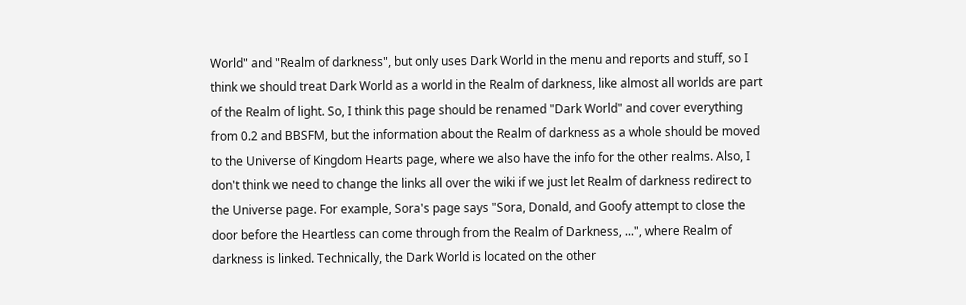World" and "Realm of darkness", but only uses Dark World in the menu and reports and stuff, so I think we should treat Dark World as a world in the Realm of darkness, like almost all worlds are part of the Realm of light. So, I think this page should be renamed "Dark World" and cover everything from 0.2 and BBSFM, but the information about the Realm of darkness as a whole should be moved to the Universe of Kingdom Hearts page, where we also have the info for the other realms. Also, I don't think we need to change the links all over the wiki if we just let Realm of darkness redirect to the Universe page. For example, Sora's page says "Sora, Donald, and Goofy attempt to close the door before the Heartless can come through from the Realm of Darkness, ...", where Realm of darkness is linked. Technically, the Dark World is located on the other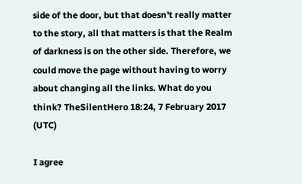side of the door, but that doesn't really matter to the story, all that matters is that the Realm of darkness is on the other side. Therefore, we could move the page without having to worry about changing all the links. What do you think? TheSilentHero 18:24, 7 February 2017 (UTC)

I agree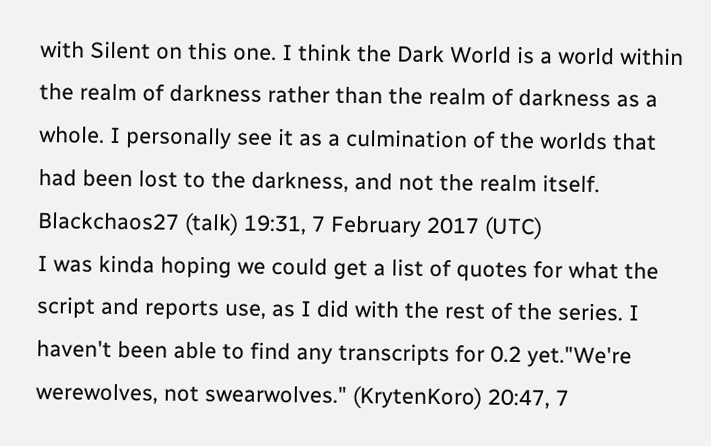with Silent on this one. I think the Dark World is a world within the realm of darkness rather than the realm of darkness as a whole. I personally see it as a culmination of the worlds that had been lost to the darkness, and not the realm itself. Blackchaos27 (talk) 19:31, 7 February 2017 (UTC)
I was kinda hoping we could get a list of quotes for what the script and reports use, as I did with the rest of the series. I haven't been able to find any transcripts for 0.2 yet."We're werewolves, not swearwolves." (KrytenKoro) 20:47, 7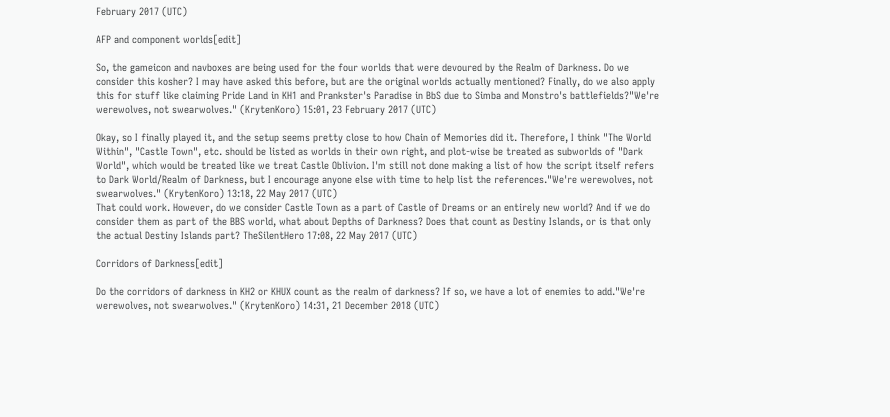February 2017 (UTC)

AFP and component worlds[edit]

So, the gameicon and navboxes are being used for the four worlds that were devoured by the Realm of Darkness. Do we consider this kosher? I may have asked this before, but are the original worlds actually mentioned? Finally, do we also apply this for stuff like claiming Pride Land in KH1 and Prankster's Paradise in BbS due to Simba and Monstro's battlefields?"We're werewolves, not swearwolves." (KrytenKoro) 15:01, 23 February 2017 (UTC)

Okay, so I finally played it, and the setup seems pretty close to how Chain of Memories did it. Therefore, I think "The World Within", "Castle Town", etc. should be listed as worlds in their own right, and plot-wise be treated as subworlds of "Dark World", which would be treated like we treat Castle Oblivion. I'm still not done making a list of how the script itself refers to Dark World/Realm of Darkness, but I encourage anyone else with time to help list the references."We're werewolves, not swearwolves." (KrytenKoro) 13:18, 22 May 2017 (UTC)
That could work. However, do we consider Castle Town as a part of Castle of Dreams or an entirely new world? And if we do consider them as part of the BBS world, what about Depths of Darkness? Does that count as Destiny Islands, or is that only the actual Destiny Islands part? TheSilentHero 17:08, 22 May 2017 (UTC)

Corridors of Darkness[edit]

Do the corridors of darkness in KH2 or KHUX count as the realm of darkness? If so, we have a lot of enemies to add."We're werewolves, not swearwolves." (KrytenKoro) 14:31, 21 December 2018 (UTC)